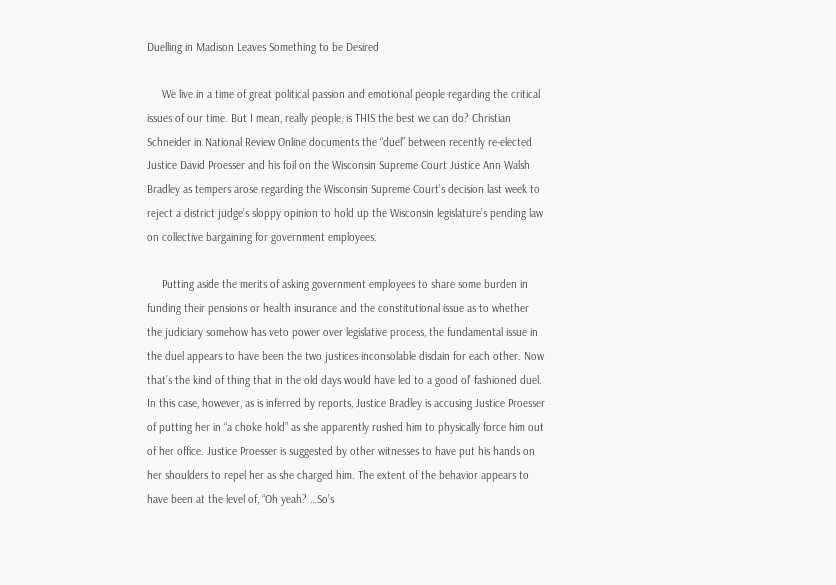Duelling in Madison Leaves Something to be Desired

     We live in a time of great political passion and emotional people regarding the critical issues of our time. But I mean, really people, is THIS the best we can do? Christian Schneider in National Review Online documents the “duel” between recently re-elected Justice David Proesser and his foil on the Wisconsin Supreme Court Justice Ann Walsh Bradley as tempers arose regarding the Wisconsin Supreme Court’s decision last week to reject a district judge’s sloppy opinion to hold up the Wisconsin legislature’s pending law on collective bargaining for government employees.

     Putting aside the merits of asking government employees to share some burden in funding their pensions or health insurance and the constitutional issue as to whether the judiciary somehow has veto power over legislative process, the fundamental issue in the duel appears to have been the two justices inconsolable disdain for each other. Now that’s the kind of thing that in the old days would have led to a good ol’ fashioned duel. In this case, however, as is inferred by reports, Justice Bradley is accusing Justice Proesser of putting her in “a choke hold” as she apparently rushed him to physically force him out of her office. Justice Proesser is suggested by other witnesses to have put his hands on her shoulders to repel her as she charged him. The extent of the behavior appears to have been at the level of, “Oh yeah? …So’s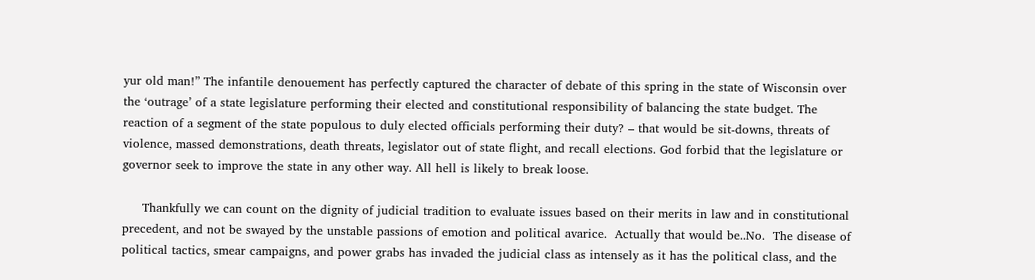yur old man!” The infantile denouement has perfectly captured the character of debate of this spring in the state of Wisconsin over the ‘outrage’ of a state legislature performing their elected and constitutional responsibility of balancing the state budget. The reaction of a segment of the state populous to duly elected officials performing their duty? – that would be sit-downs, threats of violence, massed demonstrations, death threats, legislator out of state flight, and recall elections. God forbid that the legislature or governor seek to improve the state in any other way. All hell is likely to break loose.

     Thankfully we can count on the dignity of judicial tradition to evaluate issues based on their merits in law and in constitutional precedent, and not be swayed by the unstable passions of emotion and political avarice.  Actually that would be..No.  The disease of political tactics, smear campaigns, and power grabs has invaded the judicial class as intensely as it has the political class, and the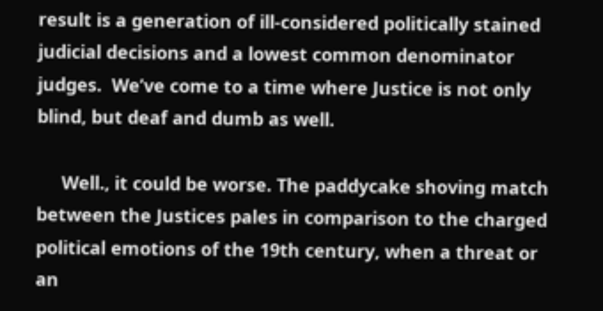result is a generation of ill-considered politically stained judicial decisions and a lowest common denominator judges.  We’ve come to a time where Justice is not only blind, but deaf and dumb as well.

     Well., it could be worse. The paddycake shoving match between the Justices pales in comparison to the charged political emotions of the 19th century, when a threat or an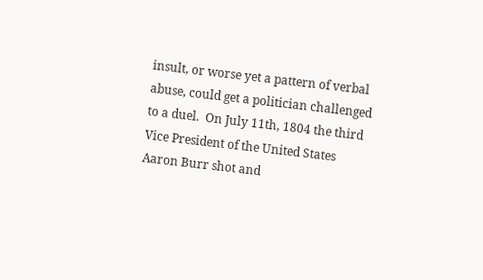insult, or worse yet a pattern of verbal abuse, could get a politician challenged to a duel.  On July 11th, 1804 the third Vice President of the United States Aaron Burr shot and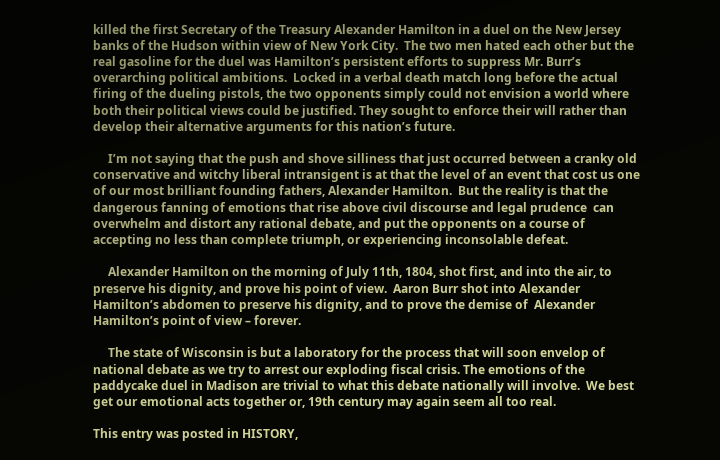killed the first Secretary of the Treasury Alexander Hamilton in a duel on the New Jersey banks of the Hudson within view of New York City.  The two men hated each other but the real gasoline for the duel was Hamilton’s persistent efforts to suppress Mr. Burr’s overarching political ambitions.  Locked in a verbal death match long before the actual firing of the dueling pistols, the two opponents simply could not envision a world where both their political views could be justified. They sought to enforce their will rather than develop their alternative arguments for this nation’s future.

     I’m not saying that the push and shove silliness that just occurred between a cranky old conservative and witchy liberal intransigent is at that the level of an event that cost us one of our most brilliant founding fathers, Alexander Hamilton.  But the reality is that the dangerous fanning of emotions that rise above civil discourse and legal prudence  can overwhelm and distort any rational debate, and put the opponents on a course of accepting no less than complete triumph, or experiencing inconsolable defeat.

     Alexander Hamilton on the morning of July 11th, 1804, shot first, and into the air, to preserve his dignity, and prove his point of view.  Aaron Burr shot into Alexander Hamilton’s abdomen to preserve his dignity, and to prove the demise of  Alexander Hamilton’s point of view – forever.

     The state of Wisconsin is but a laboratory for the process that will soon envelop of national debate as we try to arrest our exploding fiscal crisis. The emotions of the paddycake duel in Madison are trivial to what this debate nationally will involve.  We best get our emotional acts together or, 19th century may again seem all too real.

This entry was posted in HISTORY,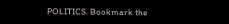POLITICS. Bookmark the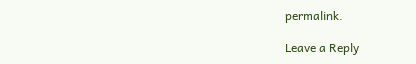permalink.

Leave a Reply